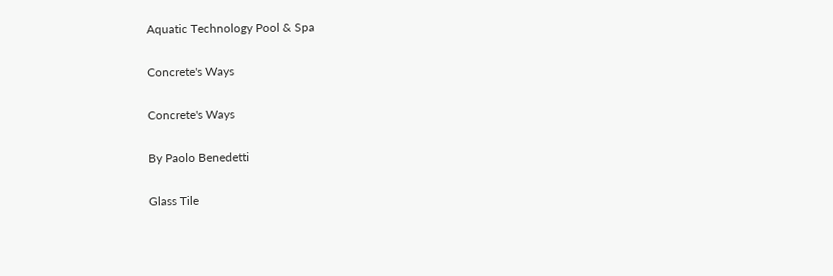Aquatic Technology Pool & Spa

Concrete's Ways

Concrete's Ways

By Paolo Benedetti

Glass Tile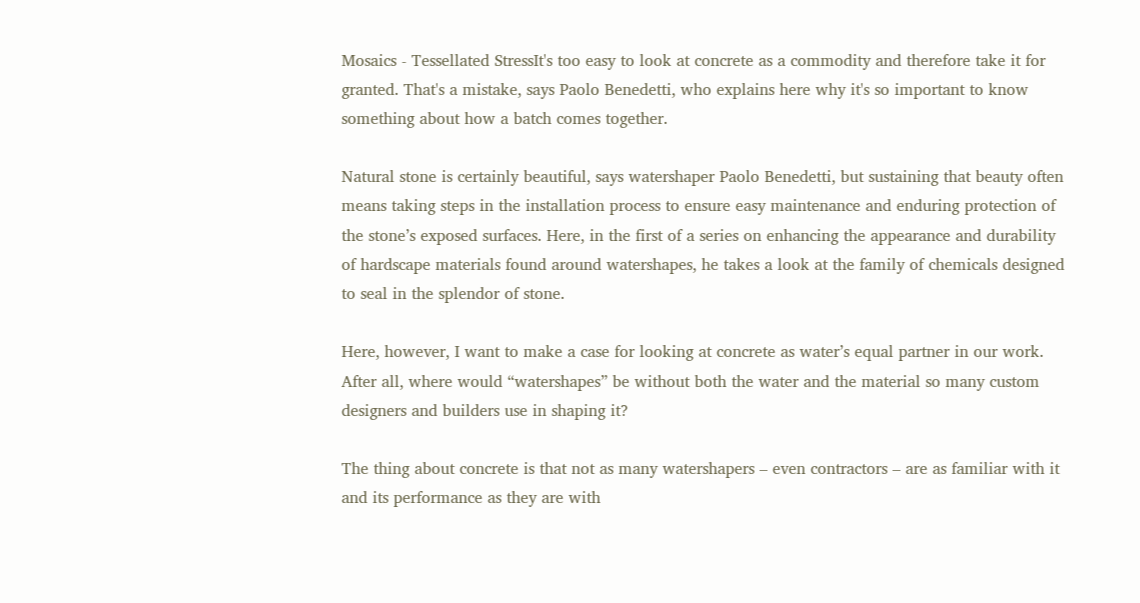Mosaics - Tessellated StressIt's too easy to look at concrete as a commodity and therefore take it for granted. That's a mistake, says Paolo Benedetti, who explains here why it's so important to know something about how a batch comes together.

Natural stone is certainly beautiful, says watershaper Paolo Benedetti, but sustaining that beauty often means taking steps in the installation process to ensure easy maintenance and enduring protection of the stone’s exposed surfaces. Here, in the first of a series on enhancing the appearance and durability of hardscape materials found around watershapes, he takes a look at the family of chemicals designed to seal in the splendor of stone.

Here, however, I want to make a case for looking at concrete as water’s equal partner in our work. After all, where would “watershapes” be without both the water and the material so many custom designers and builders use in shaping it?

The thing about concrete is that not as many watershapers – even contractors – are as familiar with it and its performance as they are with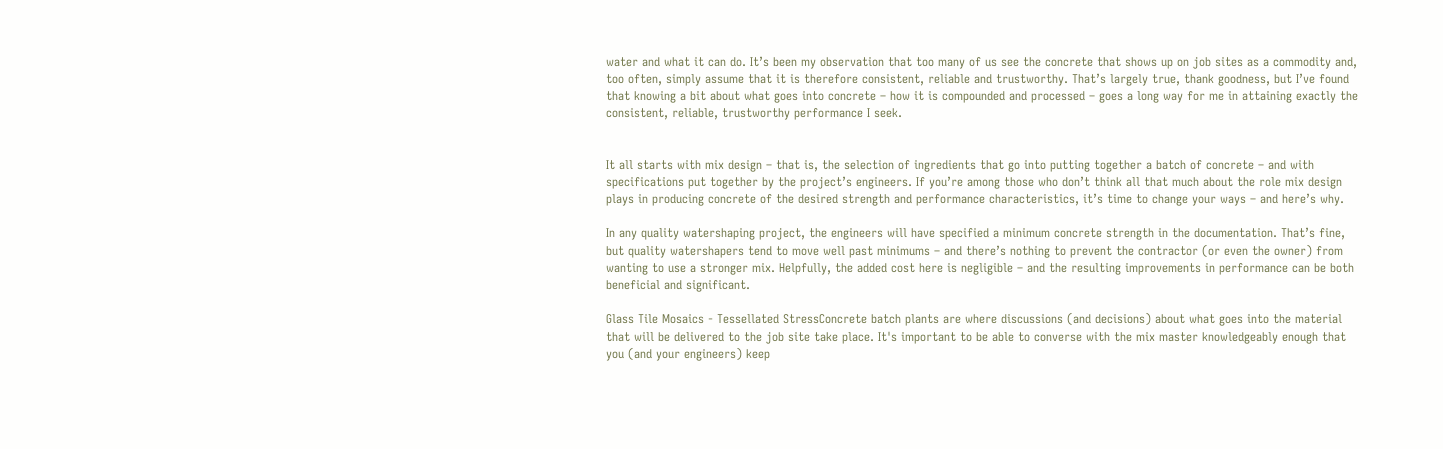water and what it can do. It’s been my observation that too many of us see the concrete that shows up on job sites as a commodity and, too often, simply assume that it is therefore consistent, reliable and trustworthy. That’s largely true, thank goodness, but I’ve found that knowing a bit about what goes into concrete – how it is compounded and processed – goes a long way for me in attaining exactly the consistent, reliable, trustworthy performance I seek.


It all starts with mix design – that is, the selection of ingredients that go into putting together a batch of concrete – and with specifications put together by the project’s engineers. If you’re among those who don’t think all that much about the role mix design plays in producing concrete of the desired strength and performance characteristics, it’s time to change your ways – and here’s why.

In any quality watershaping project, the engineers will have specified a minimum concrete strength in the documentation. That’s fine, but quality watershapers tend to move well past minimums – and there’s nothing to prevent the contractor (or even the owner) from wanting to use a stronger mix. Helpfully, the added cost here is negligible – and the resulting improvements in performance can be both beneficial and significant.

Glass Tile Mosaics - Tessellated StressConcrete batch plants are where discussions (and decisions) about what goes into the material that will be delivered to the job site take place. It's important to be able to converse with the mix master knowledgeably enough that you (and your engineers) keep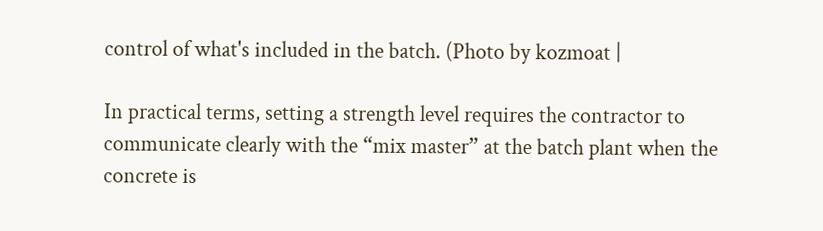control of what's included in the batch. (Photo by kozmoat |

In practical terms, setting a strength level requires the contractor to communicate clearly with the “mix master” at the batch plant when the concrete is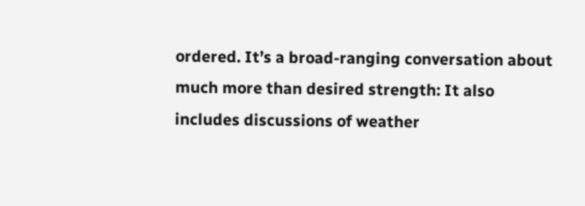ordered. It’s a broad-ranging conversation about much more than desired strength: It also includes discussions of weather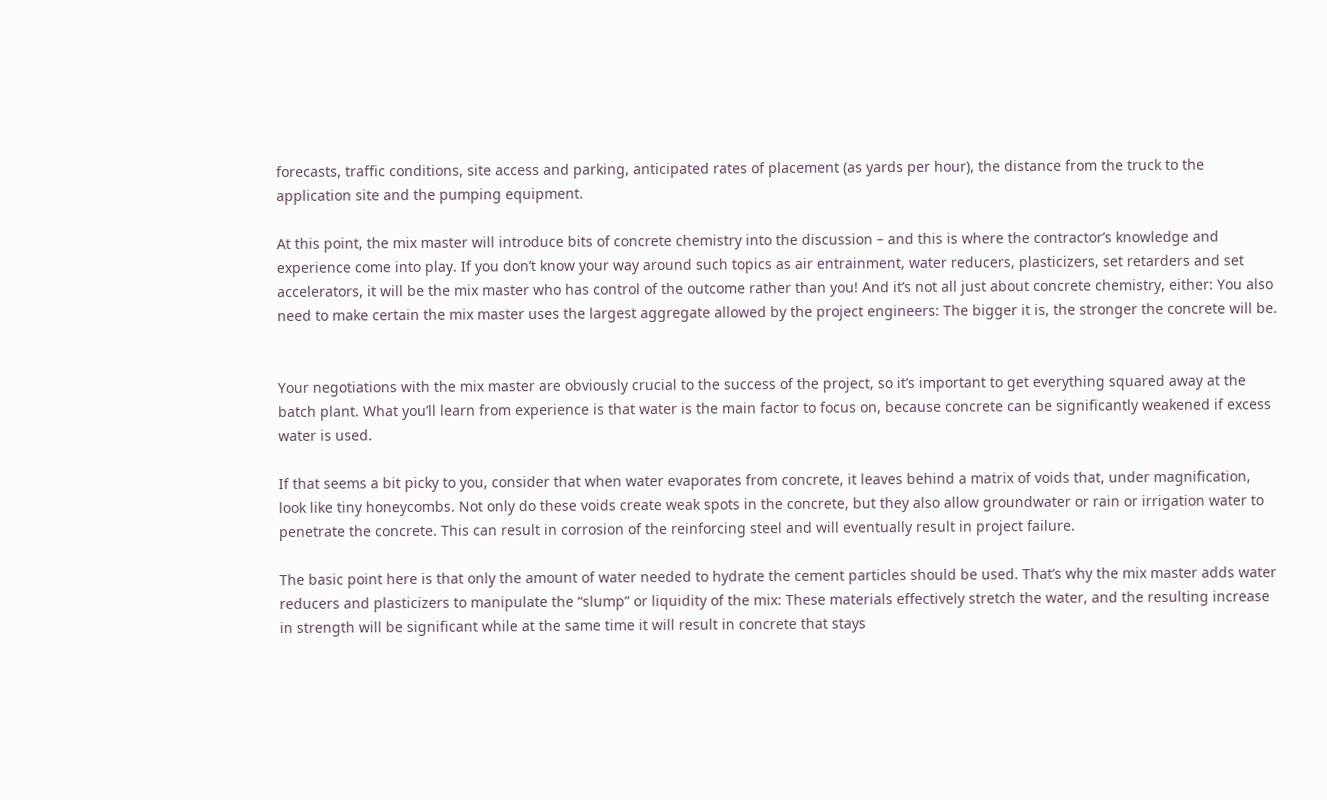forecasts, traffic conditions, site access and parking, anticipated rates of placement (as yards per hour), the distance from the truck to the application site and the pumping equipment.

At this point, the mix master will introduce bits of concrete chemistry into the discussion – and this is where the contractor’s knowledge and experience come into play. If you don’t know your way around such topics as air entrainment, water reducers, plasticizers, set retarders and set accelerators, it will be the mix master who has control of the outcome rather than you! And it’s not all just about concrete chemistry, either: You also need to make certain the mix master uses the largest aggregate allowed by the project engineers: The bigger it is, the stronger the concrete will be.


Your negotiations with the mix master are obviously crucial to the success of the project, so it’s important to get everything squared away at the batch plant. What you’ll learn from experience is that water is the main factor to focus on, because concrete can be significantly weakened if excess water is used.

If that seems a bit picky to you, consider that when water evaporates from concrete, it leaves behind a matrix of voids that, under magnification, look like tiny honeycombs. Not only do these voids create weak spots in the concrete, but they also allow groundwater or rain or irrigation water to penetrate the concrete. This can result in corrosion of the reinforcing steel and will eventually result in project failure.

The basic point here is that only the amount of water needed to hydrate the cement particles should be used. That’s why the mix master adds water reducers and plasticizers to manipulate the “slump” or liquidity of the mix: These materials effectively stretch the water, and the resulting increase in strength will be significant while at the same time it will result in concrete that stays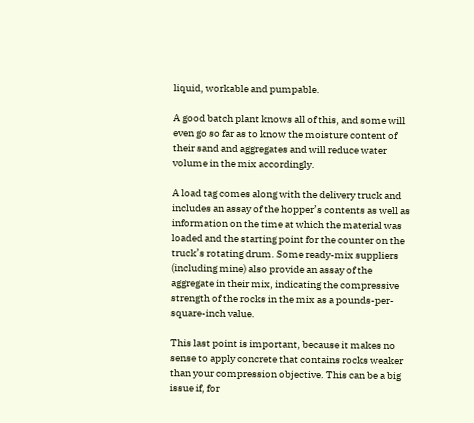liquid, workable and pumpable.

A good batch plant knows all of this, and some will even go so far as to know the moisture content of their sand and aggregates and will reduce water volume in the mix accordingly.

A load tag comes along with the delivery truck and includes an assay of the hopper’s contents as well as information on the time at which the material was loaded and the starting point for the counter on the truck’s rotating drum. Some ready-mix suppliers (including mine) also provide an assay of the aggregate in their mix, indicating the compressive strength of the rocks in the mix as a pounds-per-square-inch value.

This last point is important, because it makes no sense to apply concrete that contains rocks weaker than your compression objective. This can be a big issue if, for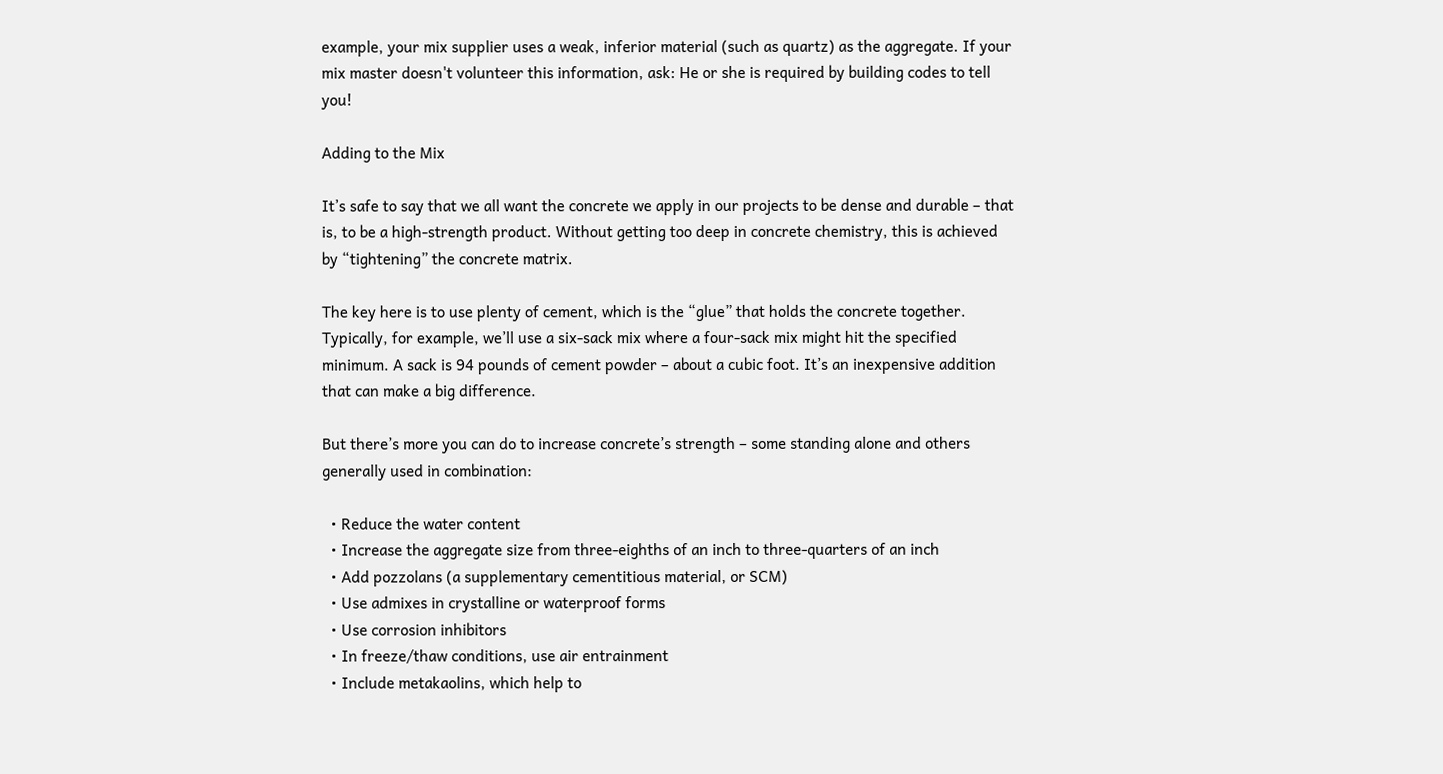example, your mix supplier uses a weak, inferior material (such as quartz) as the aggregate. If your mix master doesn't volunteer this information, ask: He or she is required by building codes to tell you!

Adding to the Mix

It’s safe to say that we all want the concrete we apply in our projects to be dense and durable – that is, to be a high-strength product. Without getting too deep in concrete chemistry, this is achieved by “tightening” the concrete matrix.

The key here is to use plenty of cement, which is the “glue” that holds the concrete together. Typically, for example, we’ll use a six-sack mix where a four-sack mix might hit the specified minimum. A sack is 94 pounds of cement powder – about a cubic foot. It’s an inexpensive addition that can make a big difference.

But there’s more you can do to increase concrete’s strength – some standing alone and others generally used in combination:

  • Reduce the water content
  • Increase the aggregate size from three-eighths of an inch to three-quarters of an inch
  • Add pozzolans (a supplementary cementitious material, or SCM)
  • Use admixes in crystalline or waterproof forms
  • Use corrosion inhibitors
  • In freeze/thaw conditions, use air entrainment
  • Include metakaolins, which help to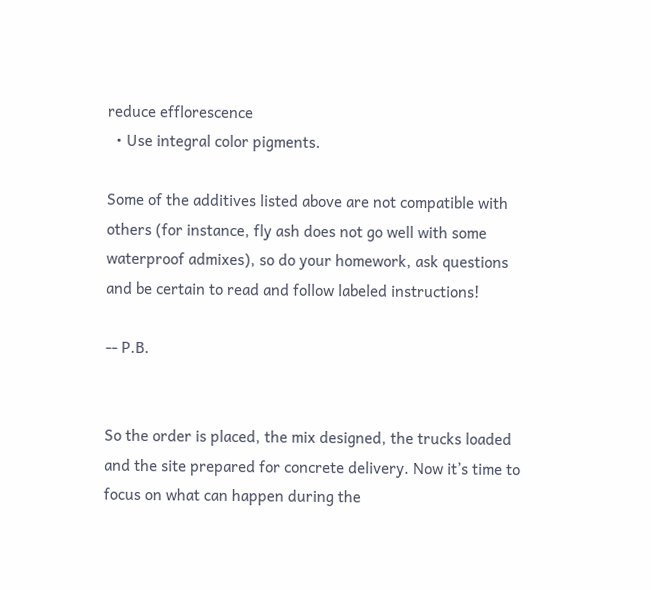reduce efflorescence
  • Use integral color pigments.

Some of the additives listed above are not compatible with others (for instance, fly ash does not go well with some waterproof admixes), so do your homework, ask questions and be certain to read and follow labeled instructions!

-- P.B.


So the order is placed, the mix designed, the trucks loaded and the site prepared for concrete delivery. Now it’s time to focus on what can happen during the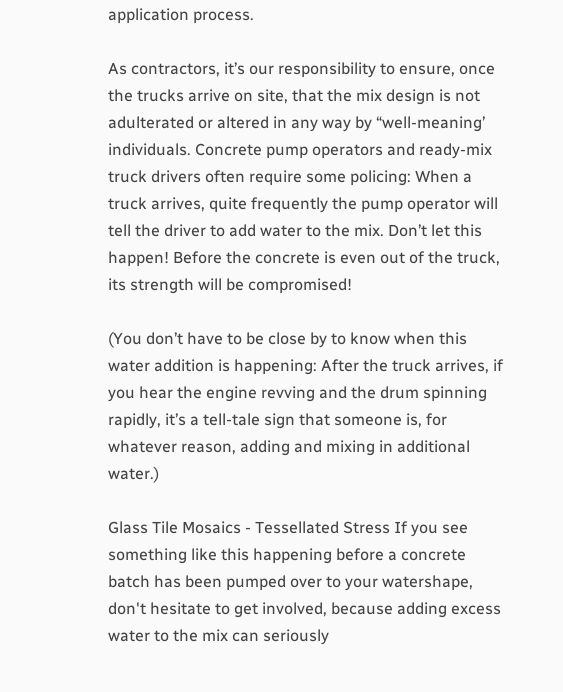application process.

As contractors, it’s our responsibility to ensure, once the trucks arrive on site, that the mix design is not adulterated or altered in any way by “well-meaning’ individuals. Concrete pump operators and ready-mix truck drivers often require some policing: When a truck arrives, quite frequently the pump operator will tell the driver to add water to the mix. Don’t let this happen! Before the concrete is even out of the truck, its strength will be compromised!

(You don’t have to be close by to know when this water addition is happening: After the truck arrives, if you hear the engine revving and the drum spinning rapidly, it’s a tell-tale sign that someone is, for whatever reason, adding and mixing in additional water.)

Glass Tile Mosaics - Tessellated Stress If you see something like this happening before a concrete batch has been pumped over to your watershape, don't hesitate to get involved, because adding excess water to the mix can seriously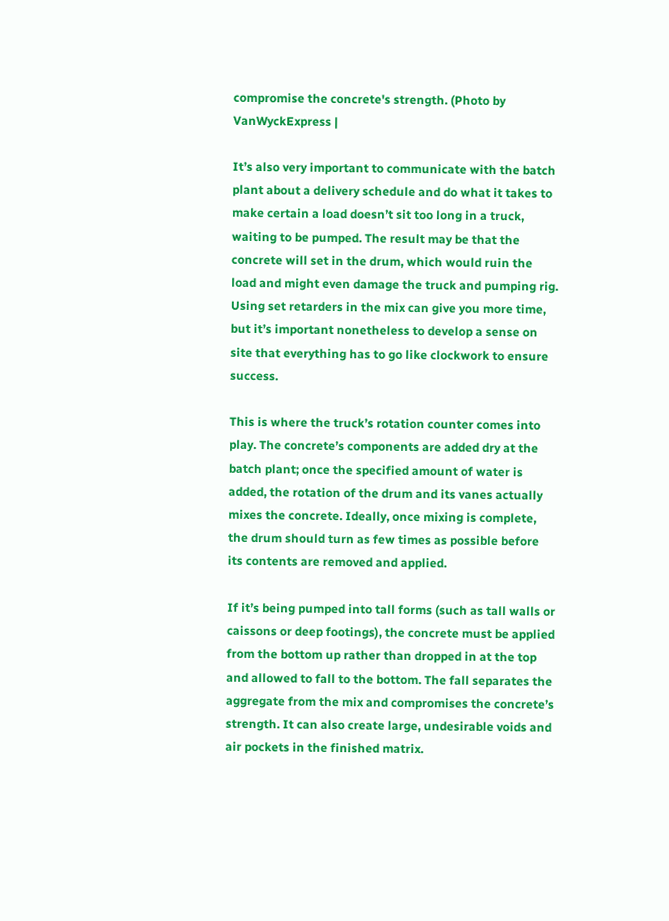compromise the concrete's strength. (Photo by VanWyckExpress |

It’s also very important to communicate with the batch plant about a delivery schedule and do what it takes to make certain a load doesn’t sit too long in a truck, waiting to be pumped. The result may be that the concrete will set in the drum, which would ruin the load and might even damage the truck and pumping rig. Using set retarders in the mix can give you more time, but it’s important nonetheless to develop a sense on site that everything has to go like clockwork to ensure success.

This is where the truck’s rotation counter comes into play. The concrete’s components are added dry at the batch plant; once the specified amount of water is added, the rotation of the drum and its vanes actually mixes the concrete. Ideally, once mixing is complete, the drum should turn as few times as possible before its contents are removed and applied.

If it’s being pumped into tall forms (such as tall walls or caissons or deep footings), the concrete must be applied from the bottom up rather than dropped in at the top and allowed to fall to the bottom. The fall separates the aggregate from the mix and compromises the concrete’s strength. It can also create large, undesirable voids and air pockets in the finished matrix.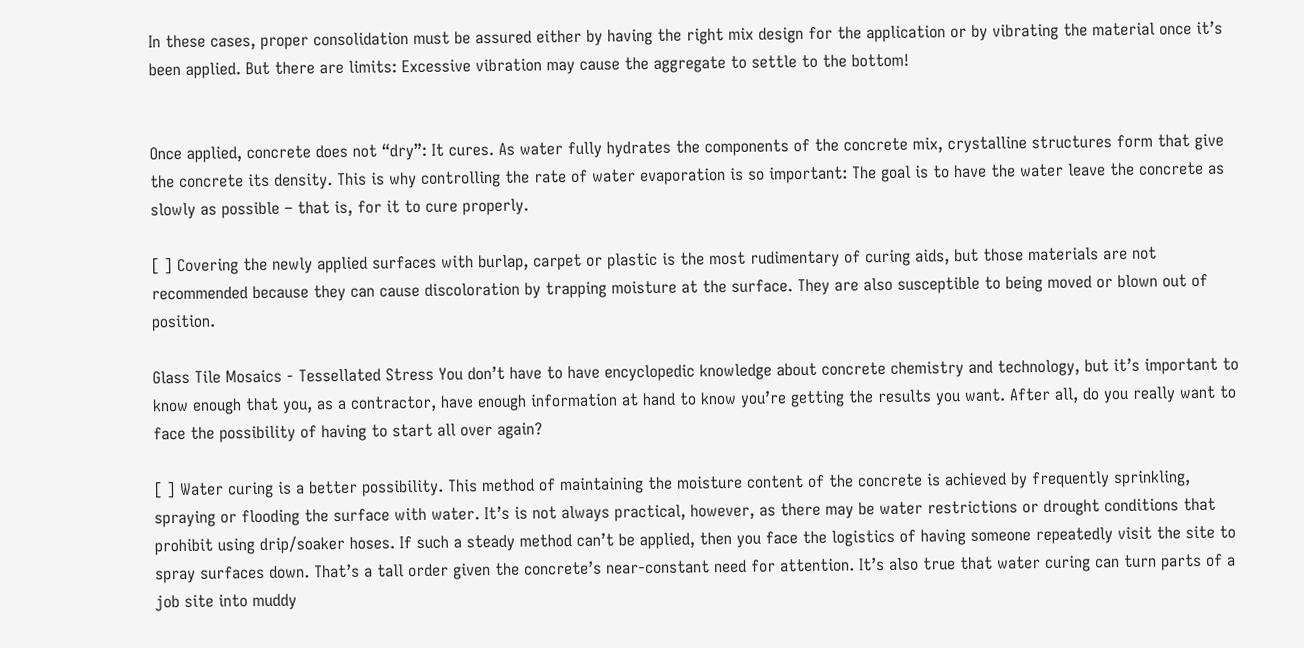In these cases, proper consolidation must be assured either by having the right mix design for the application or by vibrating the material once it’s been applied. But there are limits: Excessive vibration may cause the aggregate to settle to the bottom!


Once applied, concrete does not “dry”: It cures. As water fully hydrates the components of the concrete mix, crystalline structures form that give the concrete its density. This is why controlling the rate of water evaporation is so important: The goal is to have the water leave the concrete as slowly as possible – that is, for it to cure properly.

[ ] Covering the newly applied surfaces with burlap, carpet or plastic is the most rudimentary of curing aids, but those materials are not recommended because they can cause discoloration by trapping moisture at the surface. They are also susceptible to being moved or blown out of position.

Glass Tile Mosaics - Tessellated Stress You don’t have to have encyclopedic knowledge about concrete chemistry and technology, but it’s important to know enough that you, as a contractor, have enough information at hand to know you’re getting the results you want. After all, do you really want to face the possibility of having to start all over again?

[ ] Water curing is a better possibility. This method of maintaining the moisture content of the concrete is achieved by frequently sprinkling, spraying or flooding the surface with water. It’s is not always practical, however, as there may be water restrictions or drought conditions that prohibit using drip/soaker hoses. If such a steady method can’t be applied, then you face the logistics of having someone repeatedly visit the site to spray surfaces down. That’s a tall order given the concrete’s near-constant need for attention. It’s also true that water curing can turn parts of a job site into muddy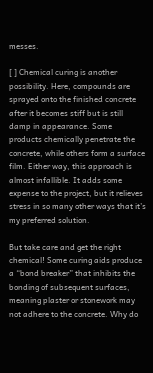messes.

[ ] Chemical curing is another possibility. Here, compounds are sprayed onto the finished concrete after it becomes stiff but is still damp in appearance. Some products chemically penetrate the concrete, while others form a surface film. Either way, this approach is almost infallible. It adds some expense to the project, but it relieves stress in so many other ways that it’s my preferred solution.

But take care and get the right chemical! Some curing aids produce a “bond breaker” that inhibits the bonding of subsequent surfaces, meaning plaster or stonework may not adhere to the concrete. Why do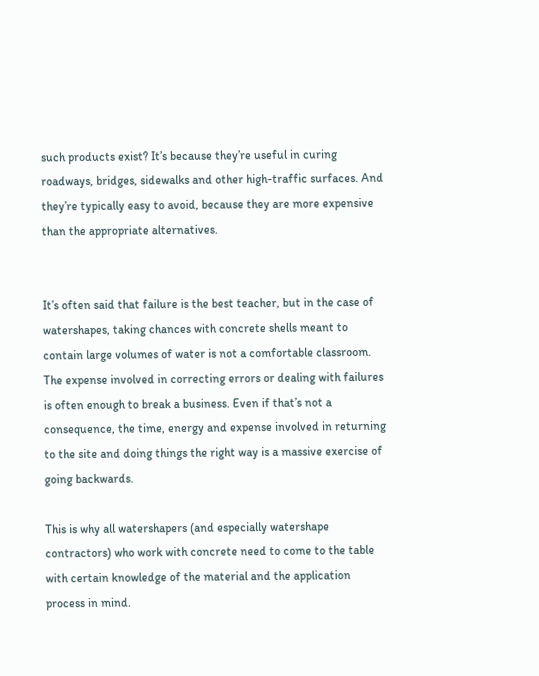such products exist? It’s because they’re useful in curing roadways, bridges, sidewalks and other high-traffic surfaces. And they’re typically easy to avoid, because they are more expensive than the appropriate alternatives.


It’s often said that failure is the best teacher, but in the case of watershapes, taking chances with concrete shells meant to contain large volumes of water is not a comfortable classroom. The expense involved in correcting errors or dealing with failures is often enough to break a business. Even if that’s not a consequence, the time, energy and expense involved in returning to the site and doing things the right way is a massive exercise of going backwards.

This is why all watershapers (and especially watershape contractors) who work with concrete need to come to the table with certain knowledge of the material and the application process in mind.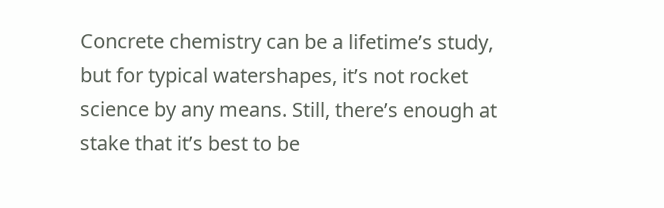Concrete chemistry can be a lifetime’s study, but for typical watershapes, it’s not rocket science by any means. Still, there’s enough at stake that it’s best to be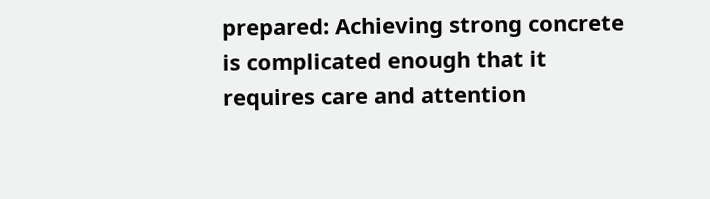prepared: Achieving strong concrete is complicated enough that it requires care and attention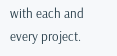with each and every project.